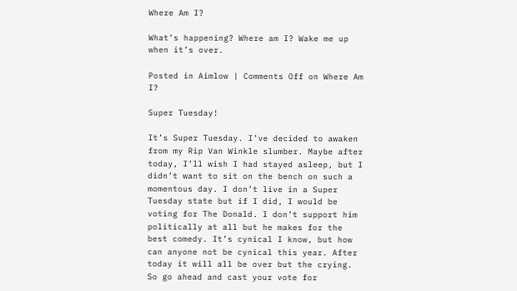Where Am I?

What’s happening? Where am I? Wake me up when it’s over.

Posted in Aimlow | Comments Off on Where Am I?

Super Tuesday!

It’s Super Tuesday. I’ve decided to awaken from my Rip Van Winkle slumber. Maybe after today, I’ll wish I had stayed asleep, but I didn’t want to sit on the bench on such a momentous day. I don’t live in a Super Tuesday state but if I did, I would be voting for The Donald. I don’t support him politically at all but he makes for the best comedy. It’s cynical I know, but how can anyone not be cynical this year. After today it will all be over but the crying. So go ahead and cast your vote for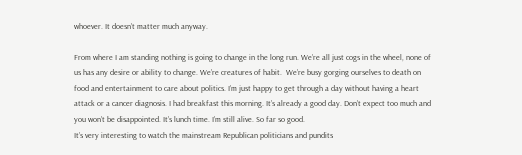whoever. It doesn’t matter much anyway.

From where I am standing nothing is going to change in the long run. We’re all just cogs in the wheel, none of us has any desire or ability to change. We’re creatures of habit.  We’re busy gorging ourselves to death on food and entertainment to care about politics. I’m just happy to get through a day without having a heart attack or a cancer diagnosis. I had breakfast this morning. It’s already a good day. Don’t expect too much and you won’t be disappointed. It’s lunch time. I’m still alive. So far so good.
It’s very interesting to watch the mainstream Republican politicians and pundits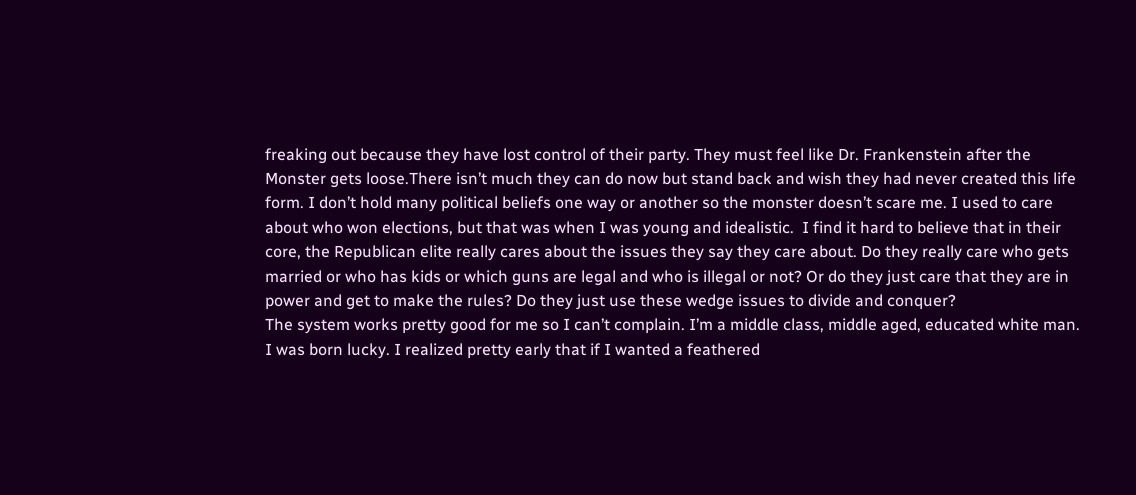freaking out because they have lost control of their party. They must feel like Dr. Frankenstein after the Monster gets loose.There isn’t much they can do now but stand back and wish they had never created this life form. I don’t hold many political beliefs one way or another so the monster doesn’t scare me. I used to care about who won elections, but that was when I was young and idealistic.  I find it hard to believe that in their core, the Republican elite really cares about the issues they say they care about. Do they really care who gets married or who has kids or which guns are legal and who is illegal or not? Or do they just care that they are in power and get to make the rules? Do they just use these wedge issues to divide and conquer?
The system works pretty good for me so I can’t complain. I’m a middle class, middle aged, educated white man. I was born lucky. I realized pretty early that if I wanted a feathered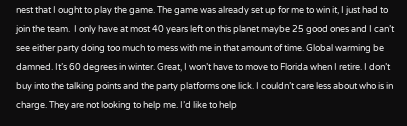nest that I ought to play the game. The game was already set up for me to win it, I just had to join the team.  I only have at most 40 years left on this planet maybe 25 good ones and I can’t see either party doing too much to mess with me in that amount of time. Global warming be damned. It’s 60 degrees in winter. Great, I won’t have to move to Florida when I retire. I don’t buy into the talking points and the party platforms one lick. I couldn’t care less about who is in charge. They are not looking to help me. I’d like to help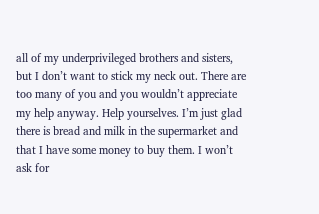all of my underprivileged brothers and sisters, but I don’t want to stick my neck out. There are too many of you and you wouldn’t appreciate my help anyway. Help yourselves. I’m just glad there is bread and milk in the supermarket and that I have some money to buy them. I won’t ask for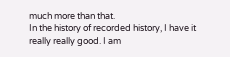much more than that.
In the history of recorded history, I have it really really good. I am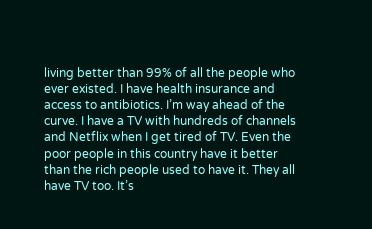living better than 99% of all the people who ever existed. I have health insurance and access to antibiotics. I’m way ahead of the curve. I have a TV with hundreds of channels and Netflix when I get tired of TV. Even the poor people in this country have it better than the rich people used to have it. They all have TV too. It’s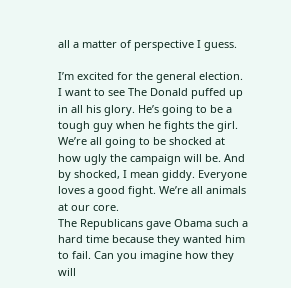all a matter of perspective I guess.

I’m excited for the general election. I want to see The Donald puffed up in all his glory. He’s going to be a tough guy when he fights the girl. We’re all going to be shocked at how ugly the campaign will be. And by shocked, I mean giddy. Everyone loves a good fight. We’re all animals at our core.
The Republicans gave Obama such a hard time because they wanted him to fail. Can you imagine how they will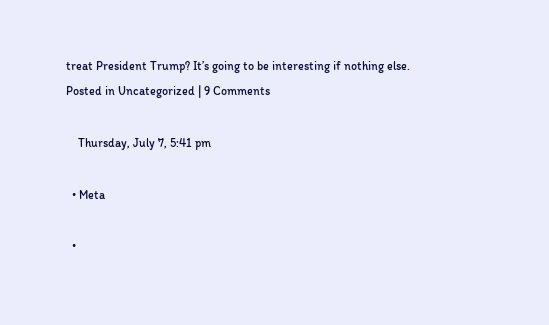treat President Trump? It’s going to be interesting if nothing else.
Posted in Uncategorized | 9 Comments

    Thursday, July 7, 5:41 pm

  • Meta

  •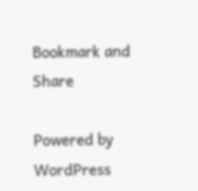Bookmark and Share

Powered by WordPress